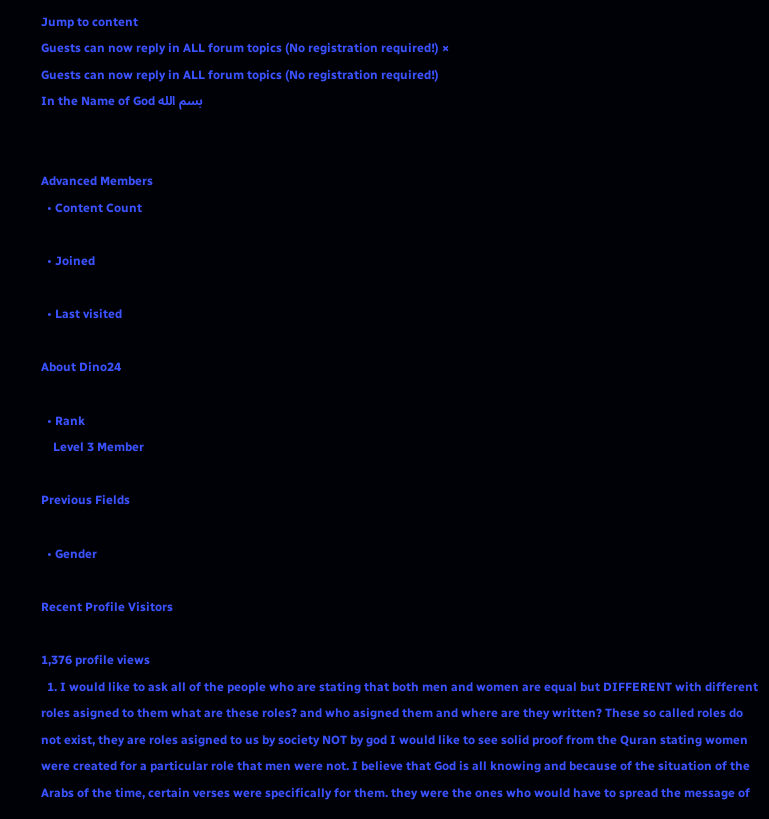Jump to content
Guests can now reply in ALL forum topics (No registration required!) ×
Guests can now reply in ALL forum topics (No registration required!)
In the Name of God بسم الله


Advanced Members
  • Content Count

  • Joined

  • Last visited

About Dino24

  • Rank
    Level 3 Member

Previous Fields

  • Gender

Recent Profile Visitors

1,376 profile views
  1. I would like to ask all of the people who are stating that both men and women are equal but DIFFERENT with different roles asigned to them what are these roles? and who asigned them and where are they written? These so called roles do not exist, they are roles asigned to us by society NOT by god I would like to see solid proof from the Quran stating women were created for a particular role that men were not. I believe that God is all knowing and because of the situation of the Arabs of the time, certain verses were specifically for them. they were the ones who would have to spread the message of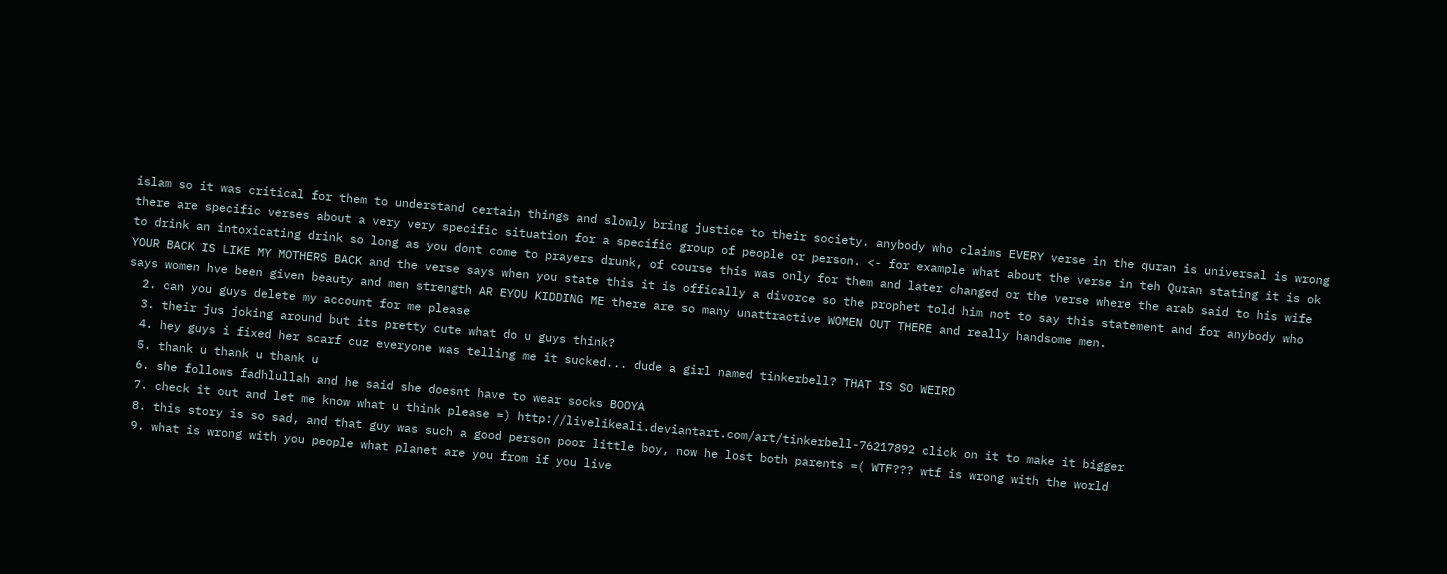islam so it was critical for them to understand certain things and slowly bring justice to their society. anybody who claims EVERY verse in the quran is universal is wrong there are specific verses about a very very specific situation for a specific group of people or person. <- for example what about the verse in teh Quran stating it is ok to drink an intoxicating drink so long as you dont come to prayers drunk, of course this was only for them and later changed or the verse where the arab said to his wife YOUR BACK IS LIKE MY MOTHERS BACK and the verse says when you state this it is offically a divorce so the prophet told him not to say this statement and for anybody who says women hve been given beauty and men strength AR EYOU KIDDING ME there are so many unattractive WOMEN OUT THERE and really handsome men.
  2. can you guys delete my account for me please
  3. their jus joking around but its pretty cute what do u guys think?
  4. hey guys i fixed her scarf cuz everyone was telling me it sucked... dude a girl named tinkerbell? THAT IS SO WEIRD
  5. thank u thank u thank u
  6. she follows fadhlullah and he said she doesnt have to wear socks BOOYA
  7. check it out and let me know what u think please =) http://livelikeali.deviantart.com/art/tinkerbell-76217892 click on it to make it bigger
  8. this story is so sad, and that guy was such a good person poor little boy, now he lost both parents =( WTF??? wtf is wrong with the world
  9. what is wrong with you people what planet are you from if you live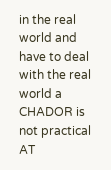in the real world and have to deal with the real world a CHADOR is not practical AT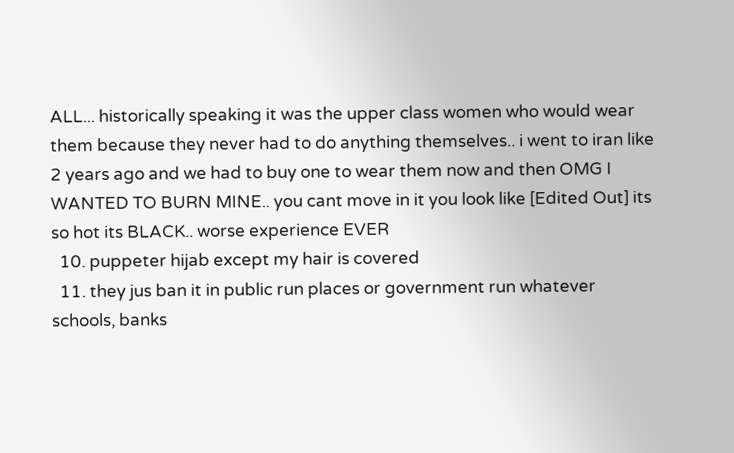ALL... historically speaking it was the upper class women who would wear them because they never had to do anything themselves.. i went to iran like 2 years ago and we had to buy one to wear them now and then OMG I WANTED TO BURN MINE.. you cant move in it you look like [Edited Out] its so hot its BLACK.. worse experience EVER
  10. puppeter hijab except my hair is covered
  11. they jus ban it in public run places or government run whatever schools, banks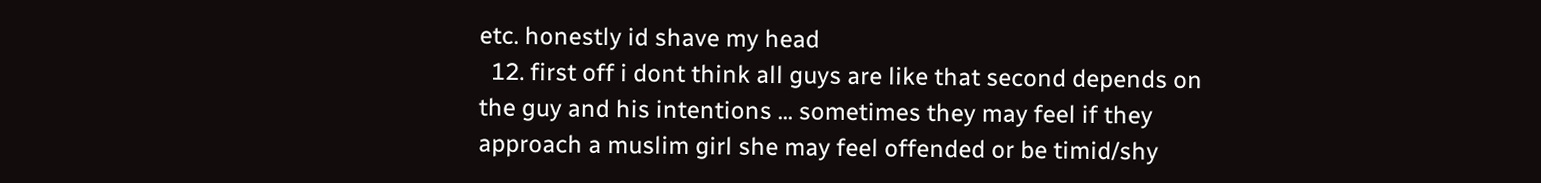etc. honestly id shave my head
  12. first off i dont think all guys are like that second depends on the guy and his intentions ... sometimes they may feel if they approach a muslim girl she may feel offended or be timid/shy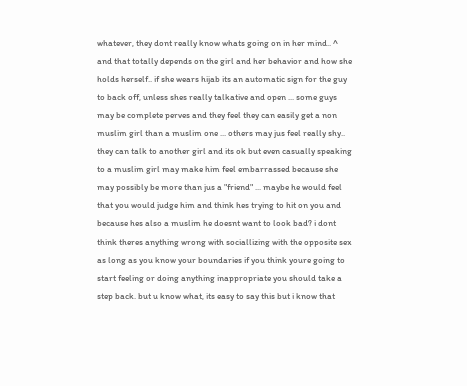whatever, they dont really know whats going on in her mind.. ^ and that totally depends on the girl and her behavior and how she holds herself.. if she wears hijab its an automatic sign for the guy to back off, unless shes really talkative and open ... some guys may be complete perves and they feel they can easily get a non muslim girl than a muslim one ... others may jus feel really shy.. they can talk to another girl and its ok but even casually speaking to a muslim girl may make him feel embarrassed because she may possibly be more than jus a "friend" ... maybe he would feel that you would judge him and think hes trying to hit on you and because hes also a muslim he doesnt want to look bad? i dont think theres anything wrong with sociallizing with the opposite sex as long as you know your boundaries if you think youre going to start feeling or doing anything inappropriate you should take a step back. but u know what, its easy to say this but i know that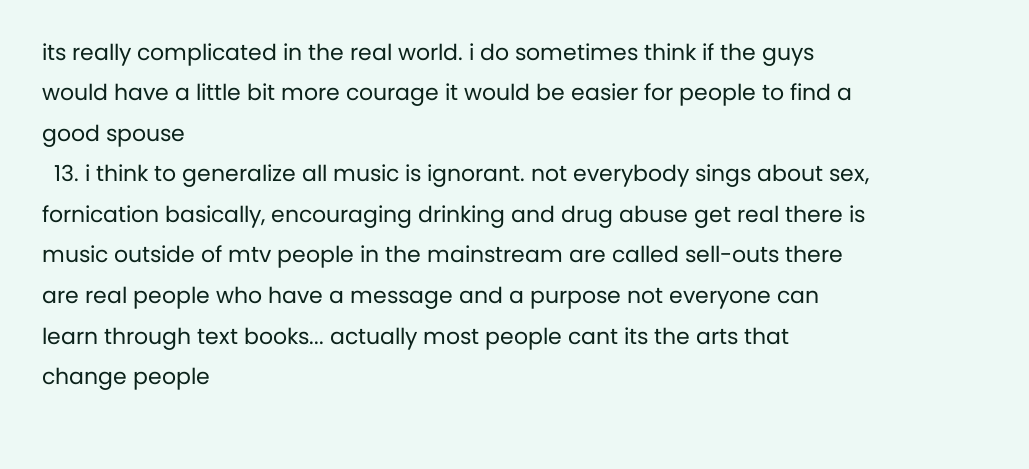its really complicated in the real world. i do sometimes think if the guys would have a little bit more courage it would be easier for people to find a good spouse
  13. i think to generalize all music is ignorant. not everybody sings about sex, fornication basically, encouraging drinking and drug abuse get real there is music outside of mtv people in the mainstream are called sell-outs there are real people who have a message and a purpose not everyone can learn through text books... actually most people cant its the arts that change people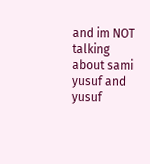and im NOT talking about sami yusuf and yusuf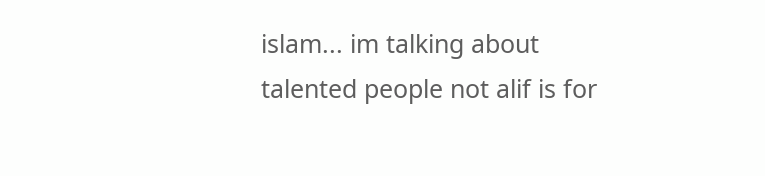islam... im talking about talented people not alif is for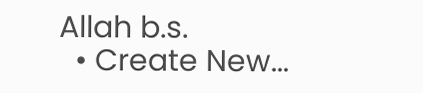Allah b.s.
  • Create New...